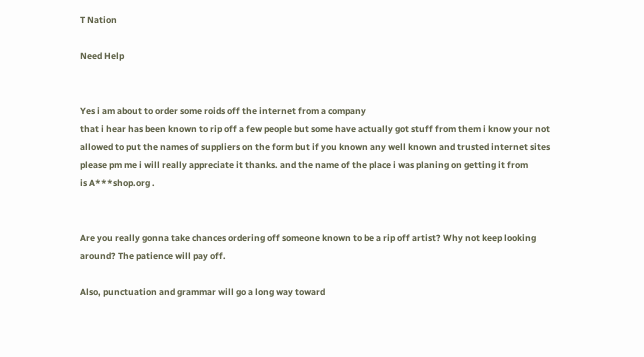T Nation

Need Help


Yes i am about to order some roids off the internet from a company
that i hear has been known to rip off a few people but some have actually got stuff from them i know your not allowed to put the names of suppliers on the form but if you known any well known and trusted internet sites please pm me i will really appreciate it thanks. and the name of the place i was planing on getting it from
is A***shop.org .


Are you really gonna take chances ordering off someone known to be a rip off artist? Why not keep looking around? The patience will pay off.

Also, punctuation and grammar will go a long way toward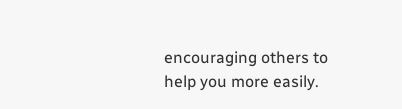encouraging others to help you more easily.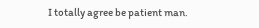I totally agree be patient man.